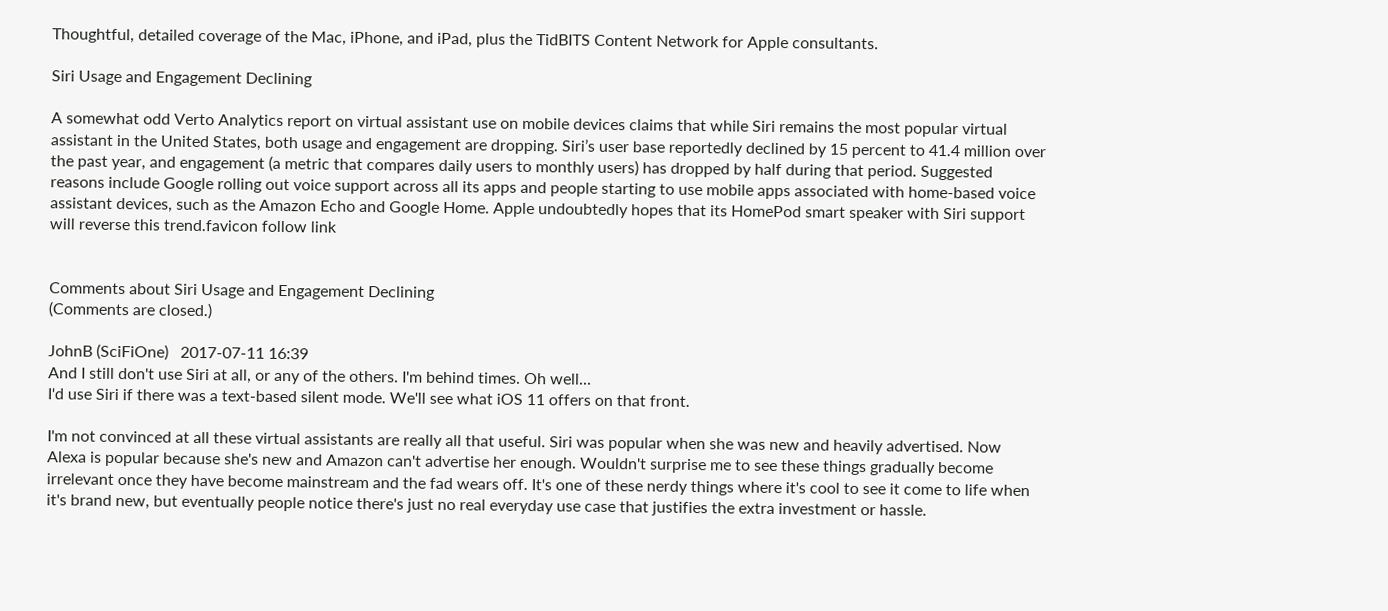Thoughtful, detailed coverage of the Mac, iPhone, and iPad, plus the TidBITS Content Network for Apple consultants.

Siri Usage and Engagement Declining

A somewhat odd Verto Analytics report on virtual assistant use on mobile devices claims that while Siri remains the most popular virtual assistant in the United States, both usage and engagement are dropping. Siri’s user base reportedly declined by 15 percent to 41.4 million over the past year, and engagement (a metric that compares daily users to monthly users) has dropped by half during that period. Suggested reasons include Google rolling out voice support across all its apps and people starting to use mobile apps associated with home-based voice assistant devices, such as the Amazon Echo and Google Home. Apple undoubtedly hopes that its HomePod smart speaker with Siri support will reverse this trend.favicon follow link


Comments about Siri Usage and Engagement Declining
(Comments are closed.)

JohnB (SciFiOne)   2017-07-11 16:39
And I still don't use Siri at all, or any of the others. I'm behind times. Oh well...
I'd use Siri if there was a text-based silent mode. We'll see what iOS 11 offers on that front.

I'm not convinced at all these virtual assistants are really all that useful. Siri was popular when she was new and heavily advertised. Now Alexa is popular because she's new and Amazon can't advertise her enough. Wouldn't surprise me to see these things gradually become irrelevant once they have become mainstream and the fad wears off. It's one of these nerdy things where it's cool to see it come to life when it's brand new, but eventually people notice there's just no real everyday use case that justifies the extra investment or hassle.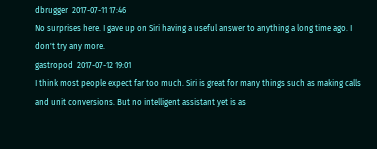dbrugger  2017-07-11 17:46
No surprises here. I gave up on Siri having a useful answer to anything a long time ago. I don't try any more.
gastropod  2017-07-12 19:01
I think most people expect far too much. Siri is great for many things such as making calls and unit conversions. But no intelligent assistant yet is as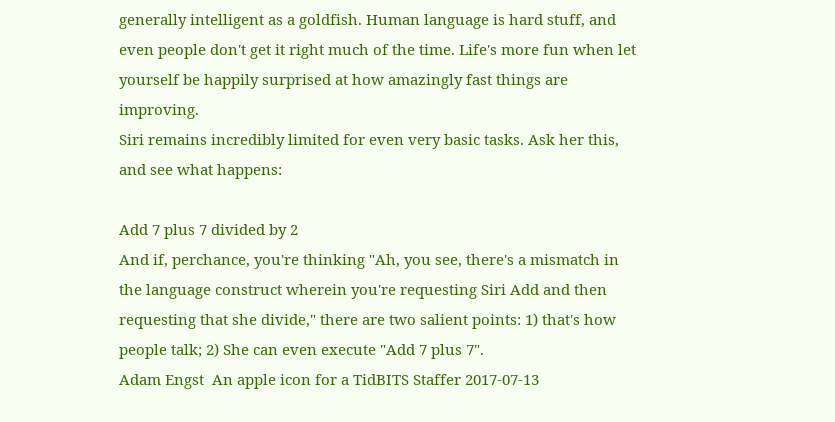generally intelligent as a goldfish. Human language is hard stuff, and even people don't get it right much of the time. Life's more fun when let yourself be happily surprised at how amazingly fast things are improving.
Siri remains incredibly limited for even very basic tasks. Ask her this, and see what happens:

Add 7 plus 7 divided by 2
And if, perchance, you're thinking "Ah, you see, there's a mismatch in the language construct wherein you're requesting Siri Add and then requesting that she divide," there are two salient points: 1) that's how people talk; 2) She can even execute "Add 7 plus 7".
Adam Engst  An apple icon for a TidBITS Staffer 2017-07-13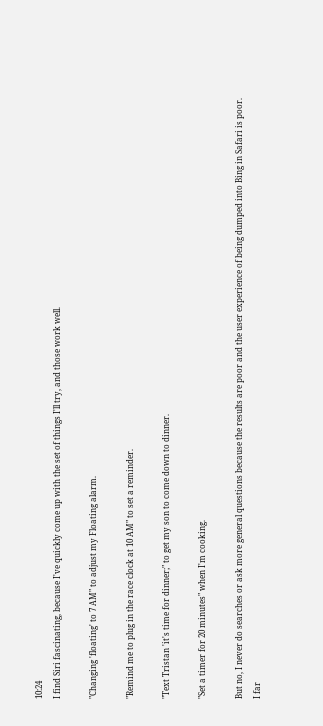10:24
I find Siri fascinating, because I've quickly come up with the set of things I'll try, and those work well.

"Changing 'floating' to 7 AM" to adjust my Floating alarm.

"Remind me to plug in the race clock at 10 AM" to set a reminder.

"Text Tristan 'it's time for dinner;" to get my son to come down to dinner.

"Set a timer for 20 minutes" when I'm cooking.

But no, I never do searches or ask more general questions because the results are poor and the user experience of being dumped into Bing in Safari is poor. I far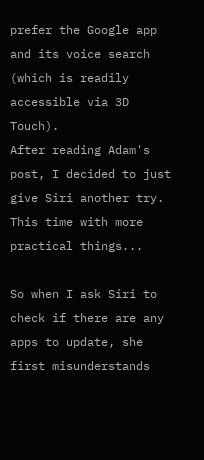prefer the Google app and its voice search (which is readily accessible via 3D Touch).
After reading Adam's post, I decided to just give Siri another try. This time with more practical things...

So when I ask Siri to check if there are any apps to update, she first misunderstands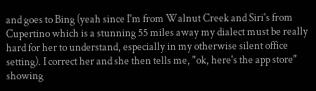and goes to Bing (yeah since I'm from Walnut Creek and Siri's from Cupertino which is a stunning 55 miles away my dialect must be really hard for her to understand, especially in my otherwise silent office setting). I correct her and she then tells me, "ok, here's the app store" showing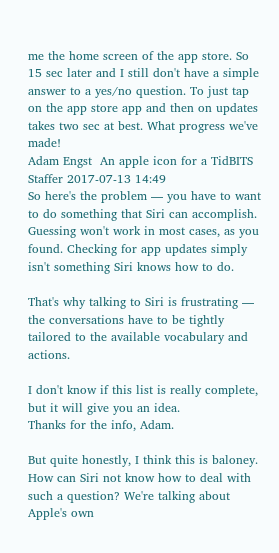me the home screen of the app store. So 15 sec later and I still don't have a simple answer to a yes/no question. To just tap on the app store app and then on updates takes two sec at best. What progress we've made!
Adam Engst  An apple icon for a TidBITS Staffer 2017-07-13 14:49
So here's the problem — you have to want to do something that Siri can accomplish. Guessing won't work in most cases, as you found. Checking for app updates simply isn't something Siri knows how to do.

That's why talking to Siri is frustrating — the conversations have to be tightly tailored to the available vocabulary and actions.

I don't know if this list is really complete, but it will give you an idea.
Thanks for the info, Adam.

But quite honestly, I think this is baloney. How can Siri not know how to deal with such a question? We're talking about Apple's own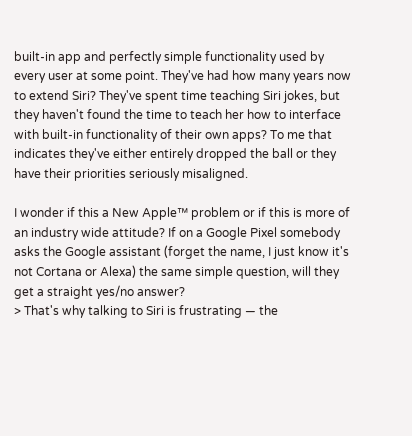built-in app and perfectly simple functionality used by every user at some point. They've had how many years now to extend Siri? They've spent time teaching Siri jokes, but they haven't found the time to teach her how to interface with built-in functionality of their own apps? To me that indicates they've either entirely dropped the ball or they have their priorities seriously misaligned.

I wonder if this a New Apple™ problem or if this is more of an industry wide attitude? If on a Google Pixel somebody asks the Google assistant (forget the name, I just know it's not Cortana or Alexa) the same simple question, will they get a straight yes/no answer?
> That's why talking to Siri is frustrating — the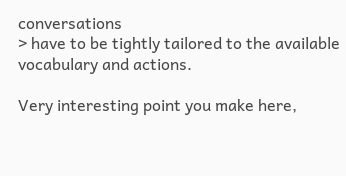conversations
> have to be tightly tailored to the available vocabulary and actions.

Very interesting point you make here,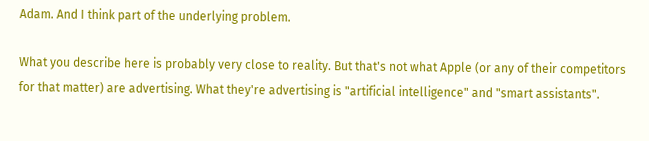Adam. And I think part of the underlying problem.

What you describe here is probably very close to reality. But that's not what Apple (or any of their competitors for that matter) are advertising. What they're advertising is "artificial intelligence" and "smart assistants".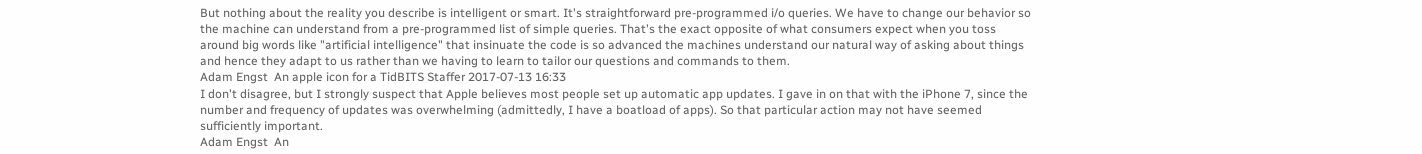But nothing about the reality you describe is intelligent or smart. It's straightforward pre-programmed i/o queries. We have to change our behavior so the machine can understand from a pre-programmed list of simple queries. That's the exact opposite of what consumers expect when you toss around big words like "artificial intelligence" that insinuate the code is so advanced the machines understand our natural way of asking about things and hence they adapt to us rather than we having to learn to tailor our questions and commands to them.
Adam Engst  An apple icon for a TidBITS Staffer 2017-07-13 16:33
I don't disagree, but I strongly suspect that Apple believes most people set up automatic app updates. I gave in on that with the iPhone 7, since the number and frequency of updates was overwhelming (admittedly, I have a boatload of apps). So that particular action may not have seemed sufficiently important.
Adam Engst  An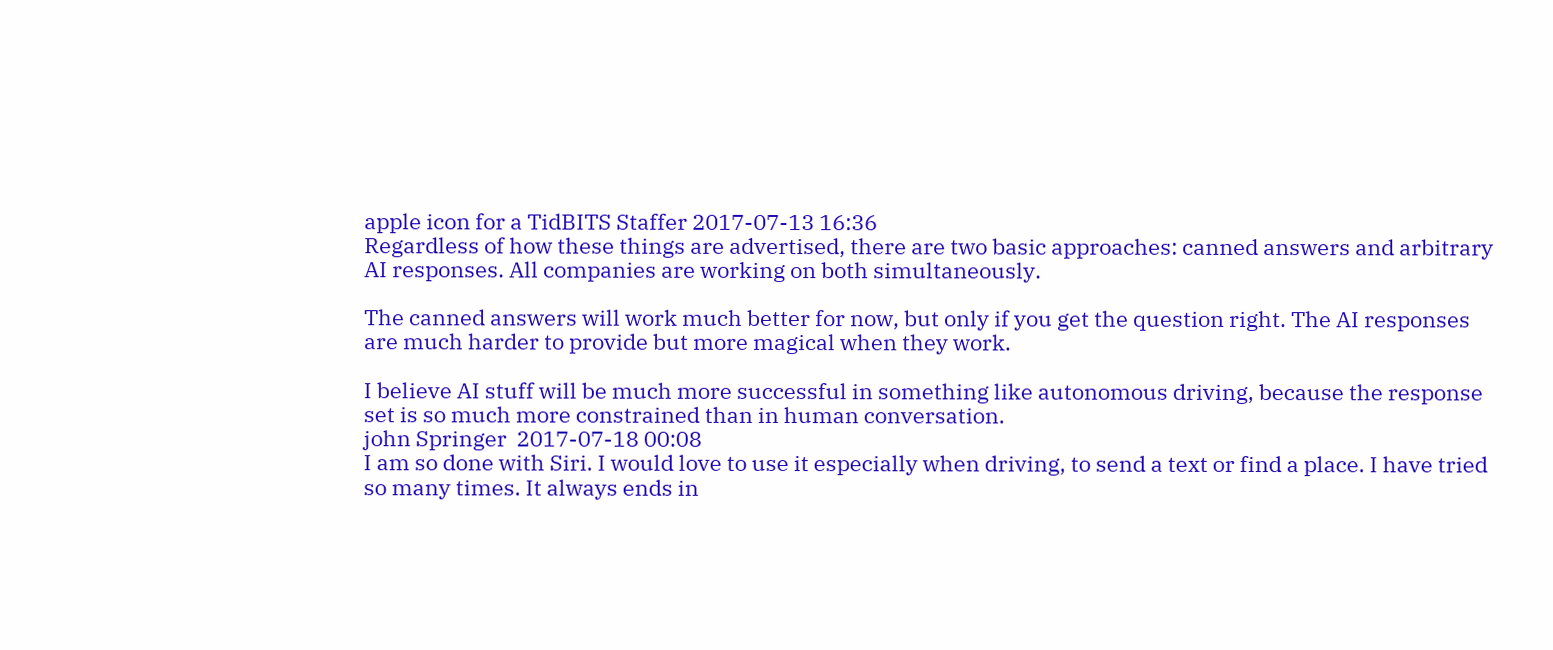apple icon for a TidBITS Staffer 2017-07-13 16:36
Regardless of how these things are advertised, there are two basic approaches: canned answers and arbitrary AI responses. All companies are working on both simultaneously.

The canned answers will work much better for now, but only if you get the question right. The AI responses are much harder to provide but more magical when they work.

I believe AI stuff will be much more successful in something like autonomous driving, because the response set is so much more constrained than in human conversation.
john Springer  2017-07-18 00:08
I am so done with Siri. I would love to use it especially when driving, to send a text or find a place. I have tried so many times. It always ends in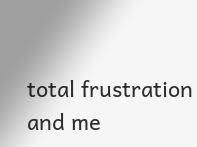total frustration and me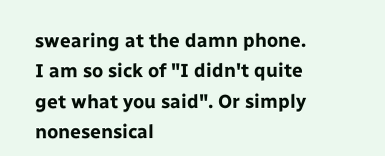swearing at the damn phone.
I am so sick of "I didn't quite get what you said". Or simply nonesensical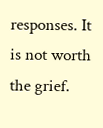responses. It is not worth the grief.